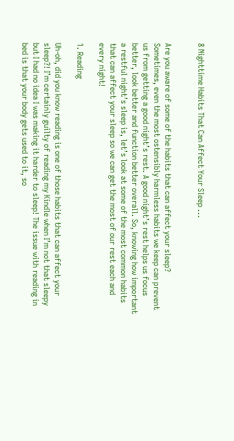8 Nighttime Habits That Can Affect Your Sleep ...


Are you aware of some of the habits that can affect your sleep? Sometimes, even the most ostensibly harmless habits we keep can prevent us from getting a good night’s rest. A good night’s rest helps us focus better, look better and function better overall. So, knowing how important a restful night’s sleep is, let’s look at some of the most common habits that can affect your sleep so we can get the most of our rest each and every night!

1. Reading

Uh-oh, did you know reading is one of those habits that can affect your sleep?! I’m certainly guilty of reading my Kindle when I’m not that sleepy but I had no idea I was making it harder to sleep! The issue with reading in bed is that your body gets used to it, so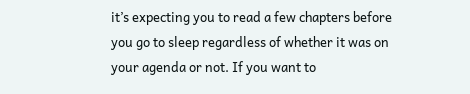it’s expecting you to read a few chapters before you go to sleep regardless of whether it was on your agenda or not. If you want to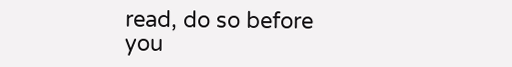read, do so before you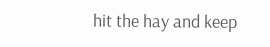hit the hay and keep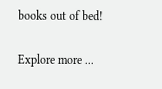books out of bed!

Explore more ...